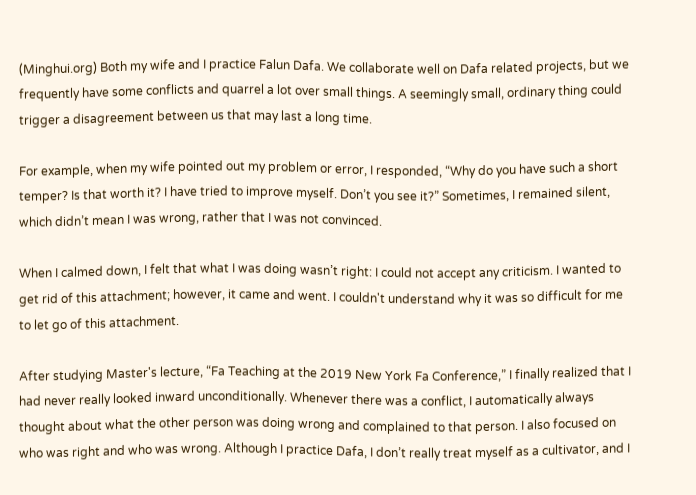(Minghui.org) Both my wife and I practice Falun Dafa. We collaborate well on Dafa related projects, but we frequently have some conflicts and quarrel a lot over small things. A seemingly small, ordinary thing could trigger a disagreement between us that may last a long time.

For example, when my wife pointed out my problem or error, I responded, “Why do you have such a short temper? Is that worth it? I have tried to improve myself. Don’t you see it?” Sometimes, I remained silent, which didn’t mean I was wrong, rather that I was not convinced.

When I calmed down, I felt that what I was doing wasn’t right: I could not accept any criticism. I wanted to get rid of this attachment; however, it came and went. I couldn't understand why it was so difficult for me to let go of this attachment.

After studying Master's lecture, “Fa Teaching at the 2019 New York Fa Conference,” I finally realized that I had never really looked inward unconditionally. Whenever there was a conflict, I automatically always thought about what the other person was doing wrong and complained to that person. I also focused on who was right and who was wrong. Although I practice Dafa, I don’t really treat myself as a cultivator, and I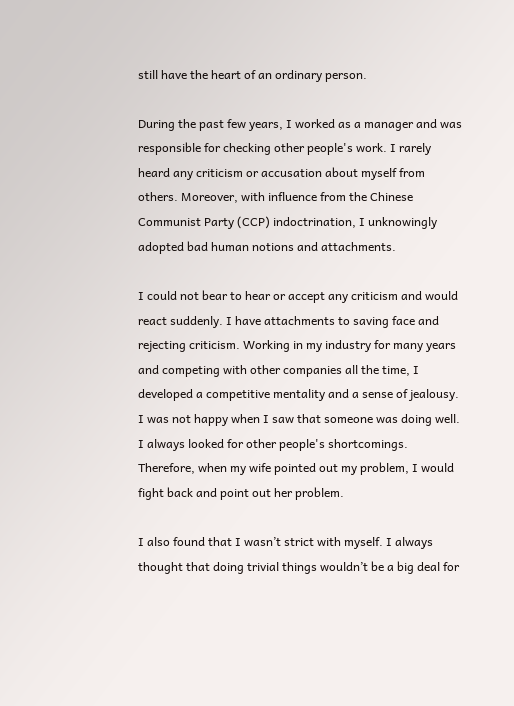still have the heart of an ordinary person.

During the past few years, I worked as a manager and was responsible for checking other people's work. I rarely heard any criticism or accusation about myself from others. Moreover, with influence from the Chinese Communist Party (CCP) indoctrination, I unknowingly adopted bad human notions and attachments.

I could not bear to hear or accept any criticism and would react suddenly. I have attachments to saving face and rejecting criticism. Working in my industry for many years and competing with other companies all the time, I developed a competitive mentality and a sense of jealousy. I was not happy when I saw that someone was doing well. I always looked for other people's shortcomings. Therefore, when my wife pointed out my problem, I would fight back and point out her problem.

I also found that I wasn’t strict with myself. I always thought that doing trivial things wouldn’t be a big deal for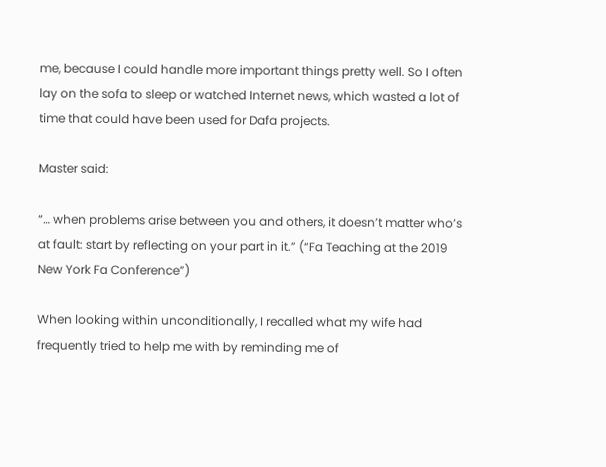me, because I could handle more important things pretty well. So I often lay on the sofa to sleep or watched Internet news, which wasted a lot of time that could have been used for Dafa projects.

Master said:

“… when problems arise between you and others, it doesn’t matter who’s at fault: start by reflecting on your part in it.” (“Fa Teaching at the 2019 New York Fa Conference”)

When looking within unconditionally, I recalled what my wife had frequently tried to help me with by reminding me of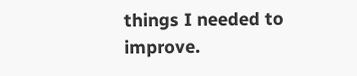things I needed to improve.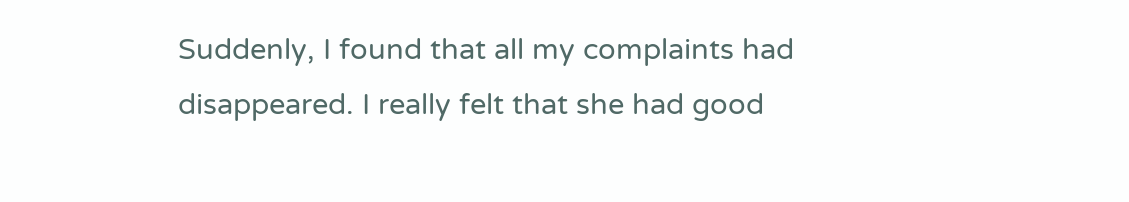Suddenly, I found that all my complaints had disappeared. I really felt that she had good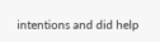intentions and did help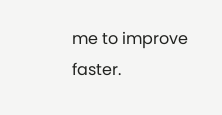me to improve faster.